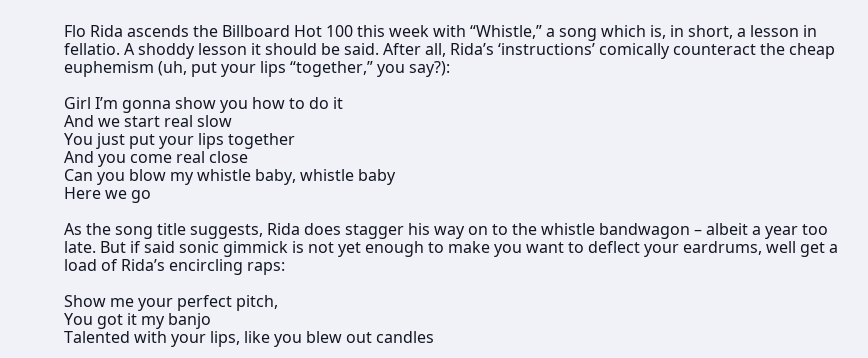Flo Rida ascends the Billboard Hot 100 this week with “Whistle,” a song which is, in short, a lesson in fellatio. A shoddy lesson it should be said. After all, Rida’s ‘instructions’ comically counteract the cheap euphemism (uh, put your lips “together,” you say?):

Girl I’m gonna show you how to do it
And we start real slow
You just put your lips together
And you come real close
Can you blow my whistle baby, whistle baby
Here we go

As the song title suggests, Rida does stagger his way on to the whistle bandwagon – albeit a year too late. But if said sonic gimmick is not yet enough to make you want to deflect your eardrums, well get a load of Rida’s encircling raps:

Show me your perfect pitch,
You got it my banjo
Talented with your lips, like you blew out candles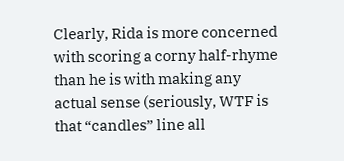Clearly, Rida is more concerned with scoring a corny half-rhyme than he is with making any actual sense (seriously, WTF is that “candles” line all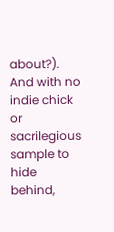about?). And with no indie chick or sacrilegious sample to hide behind,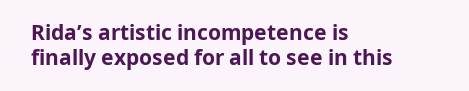Rida’s artistic incompetence is finally exposed for all to see in this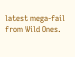latest mega-fail from Wild Ones.